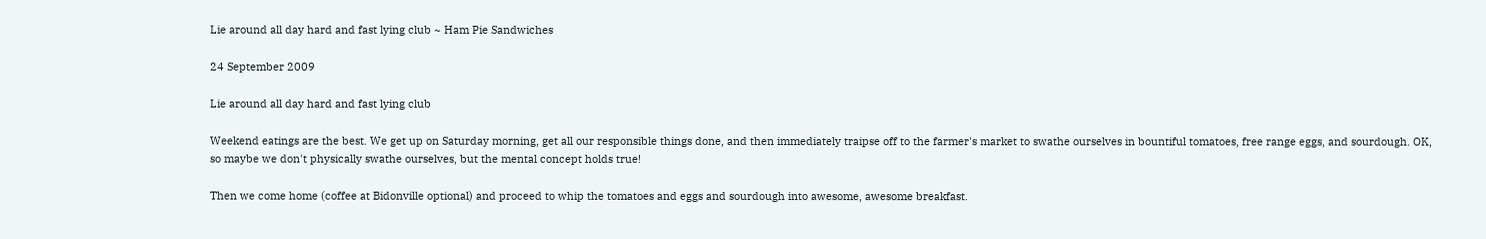Lie around all day hard and fast lying club ~ Ham Pie Sandwiches

24 September 2009

Lie around all day hard and fast lying club

Weekend eatings are the best. We get up on Saturday morning, get all our responsible things done, and then immediately traipse off to the farmer's market to swathe ourselves in bountiful tomatoes, free range eggs, and sourdough. OK, so maybe we don't physically swathe ourselves, but the mental concept holds true!

Then we come home (coffee at Bidonville optional) and proceed to whip the tomatoes and eggs and sourdough into awesome, awesome breakfast.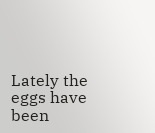Lately the eggs have been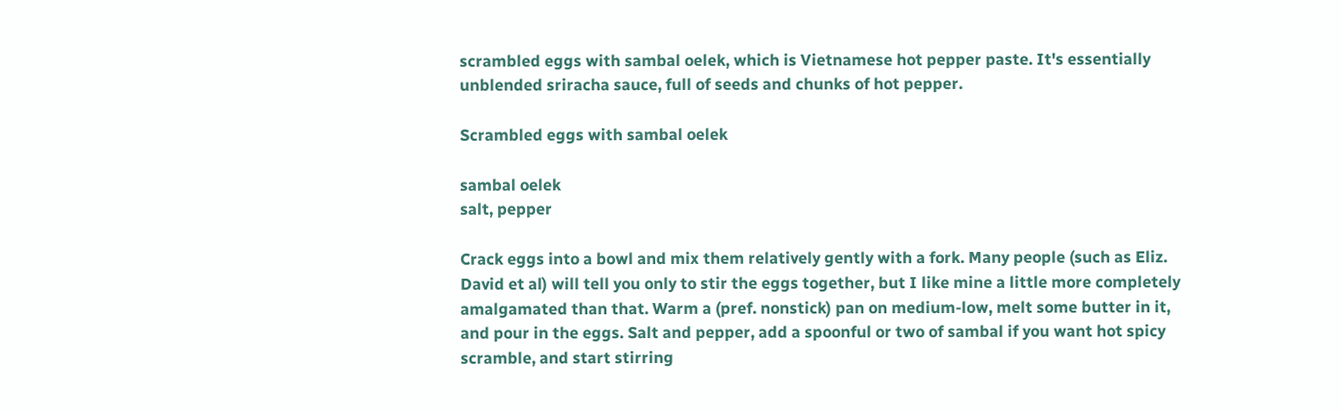scrambled eggs with sambal oelek, which is Vietnamese hot pepper paste. It's essentially unblended sriracha sauce, full of seeds and chunks of hot pepper.

Scrambled eggs with sambal oelek

sambal oelek
salt, pepper

Crack eggs into a bowl and mix them relatively gently with a fork. Many people (such as Eliz. David et al) will tell you only to stir the eggs together, but I like mine a little more completely amalgamated than that. Warm a (pref. nonstick) pan on medium-low, melt some butter in it, and pour in the eggs. Salt and pepper, add a spoonful or two of sambal if you want hot spicy scramble, and start stirring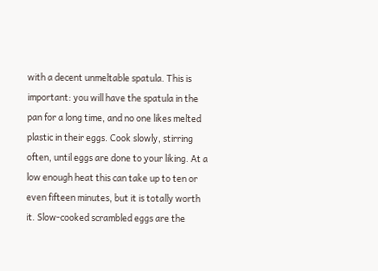with a decent unmeltable spatula. This is important: you will have the spatula in the pan for a long time, and no one likes melted plastic in their eggs. Cook slowly, stirring often, until eggs are done to your liking. At a low enough heat this can take up to ten or even fifteen minutes, but it is totally worth it. Slow-cooked scrambled eggs are the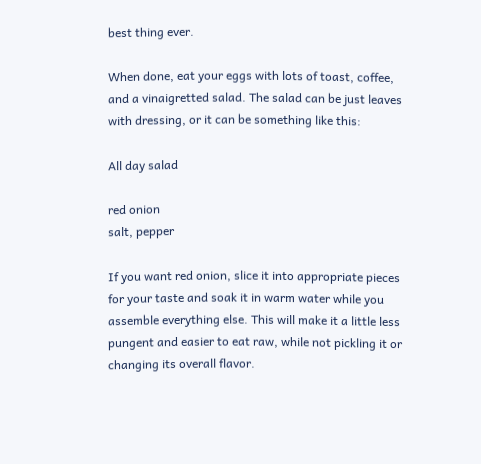best thing ever.

When done, eat your eggs with lots of toast, coffee, and a vinaigretted salad. The salad can be just leaves with dressing, or it can be something like this:

All day salad

red onion
salt, pepper

If you want red onion, slice it into appropriate pieces for your taste and soak it in warm water while you assemble everything else. This will make it a little less pungent and easier to eat raw, while not pickling it or changing its overall flavor.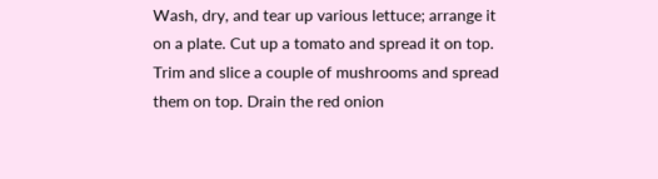Wash, dry, and tear up various lettuce; arrange it on a plate. Cut up a tomato and spread it on top. Trim and slice a couple of mushrooms and spread them on top. Drain the red onion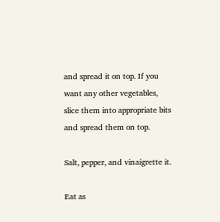and spread it on top. If you want any other vegetables, slice them into appropriate bits and spread them on top.

Salt, pepper, and vinaigrette it.

Eat as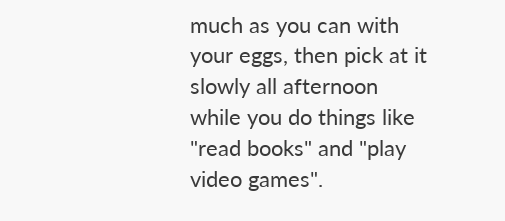much as you can with your eggs, then pick at it slowly all afternoon while you do things like "read books" and "play video games".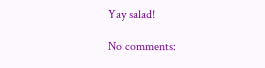Yay salad!

No comments: